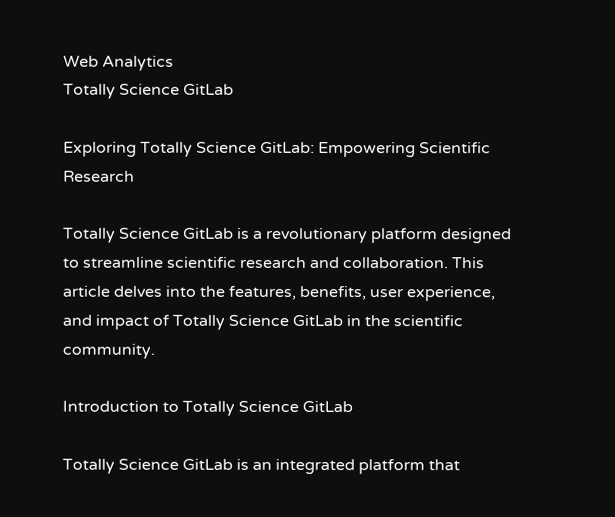Web Analytics
Totally Science GitLab

Exploring Totally Science GitLab: Empowering Scientific Research

Totally Science GitLab is a revolutionary platform designed to streamline scientific research and collaboration. This article delves into the features, benefits, user experience, and impact of Totally Science GitLab in the scientific community.

Introduction to Totally Science GitLab

Totally Science GitLab is an integrated platform that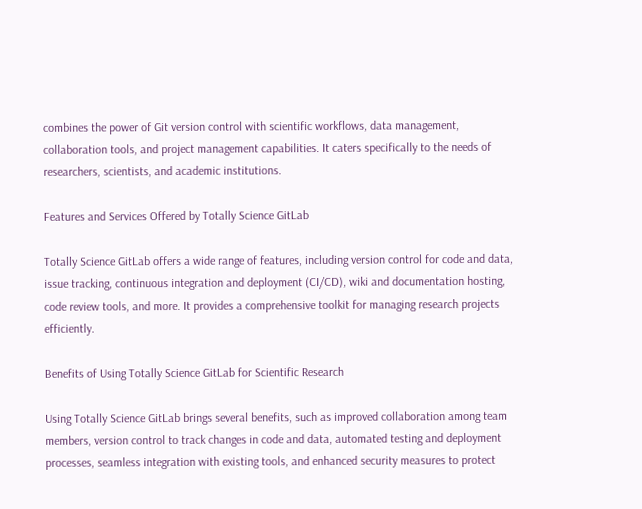combines the power of Git version control with scientific workflows, data management, collaboration tools, and project management capabilities. It caters specifically to the needs of researchers, scientists, and academic institutions.

Features and Services Offered by Totally Science GitLab

Totally Science GitLab offers a wide range of features, including version control for code and data, issue tracking, continuous integration and deployment (CI/CD), wiki and documentation hosting, code review tools, and more. It provides a comprehensive toolkit for managing research projects efficiently.

Benefits of Using Totally Science GitLab for Scientific Research

Using Totally Science GitLab brings several benefits, such as improved collaboration among team members, version control to track changes in code and data, automated testing and deployment processes, seamless integration with existing tools, and enhanced security measures to protect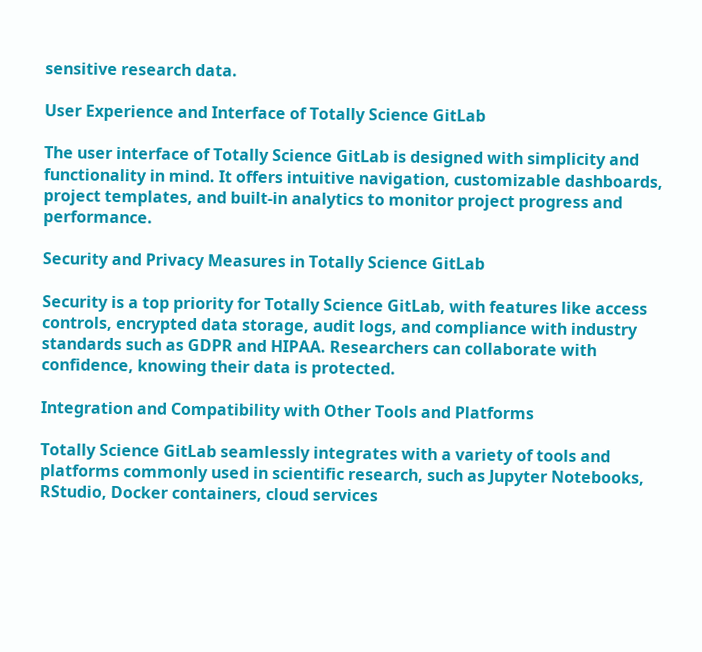sensitive research data.

User Experience and Interface of Totally Science GitLab

The user interface of Totally Science GitLab is designed with simplicity and functionality in mind. It offers intuitive navigation, customizable dashboards, project templates, and built-in analytics to monitor project progress and performance.

Security and Privacy Measures in Totally Science GitLab

Security is a top priority for Totally Science GitLab, with features like access controls, encrypted data storage, audit logs, and compliance with industry standards such as GDPR and HIPAA. Researchers can collaborate with confidence, knowing their data is protected.

Integration and Compatibility with Other Tools and Platforms

Totally Science GitLab seamlessly integrates with a variety of tools and platforms commonly used in scientific research, such as Jupyter Notebooks, RStudio, Docker containers, cloud services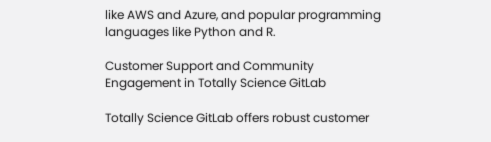like AWS and Azure, and popular programming languages like Python and R.

Customer Support and Community Engagement in Totally Science GitLab

Totally Science GitLab offers robust customer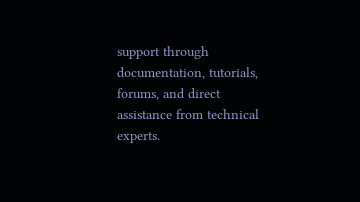support through documentation, tutorials, forums, and direct assistance from technical experts.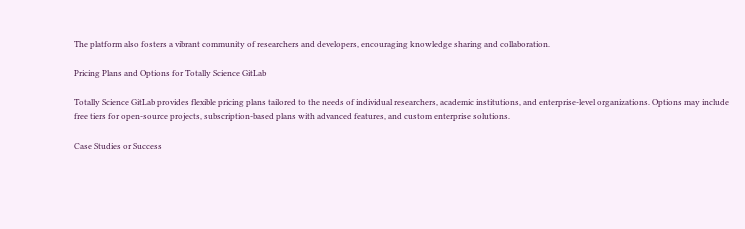The platform also fosters a vibrant community of researchers and developers, encouraging knowledge sharing and collaboration.

Pricing Plans and Options for Totally Science GitLab

Totally Science GitLab provides flexible pricing plans tailored to the needs of individual researchers, academic institutions, and enterprise-level organizations. Options may include free tiers for open-source projects, subscription-based plans with advanced features, and custom enterprise solutions.

Case Studies or Success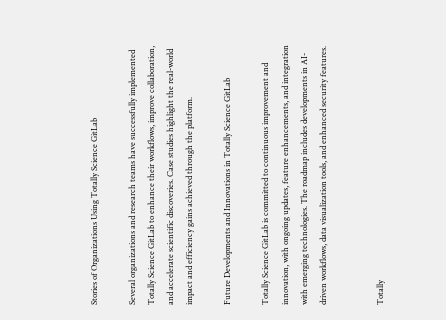Stories of Organizations Using Totally Science GitLab

Several organizations and research teams have successfully implemented Totally Science GitLab to enhance their workflows, improve collaboration, and accelerate scientific discoveries. Case studies highlight the real-world impact and efficiency gains achieved through the platform.

Future Developments and Innovations in Totally Science GitLab

Totally Science GitLab is committed to continuous improvement and innovation, with ongoing updates, feature enhancements, and integration with emerging technologies. The roadmap includes developments in AI-driven workflows, data visualization tools, and enhanced security features.


Totally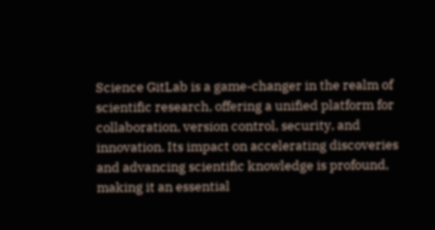Science GitLab is a game-changer in the realm of scientific research, offering a unified platform for collaboration, version control, security, and innovation. Its impact on accelerating discoveries and advancing scientific knowledge is profound, making it an essential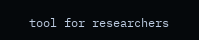tool for researchers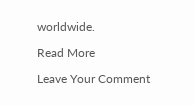worldwide.

Read More

Leave Your Comment